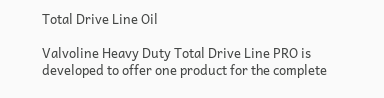Total Drive Line Oil

Valvoline Heavy Duty Total Drive Line PRO is developed to offer one product for the complete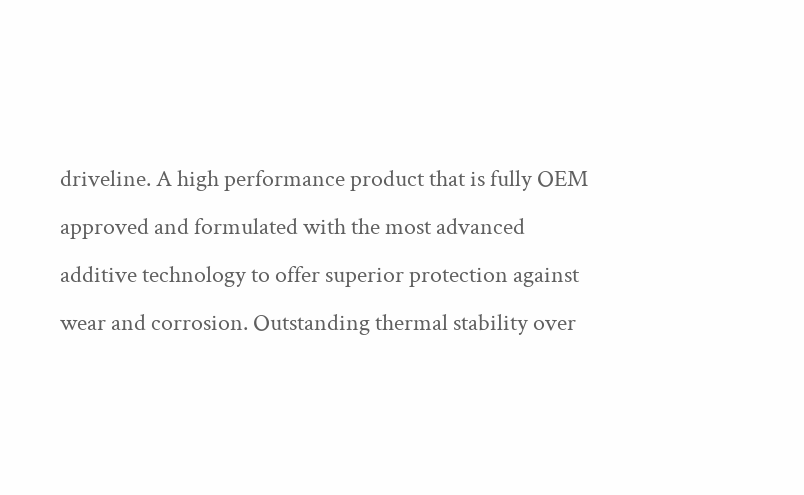driveline. A high performance product that is fully OEM approved and formulated with the most advanced additive technology to offer superior protection against wear and corrosion. Outstanding thermal stability over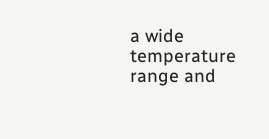a wide temperature range and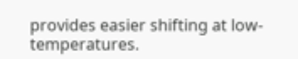provides easier shifting at low-temperatures.